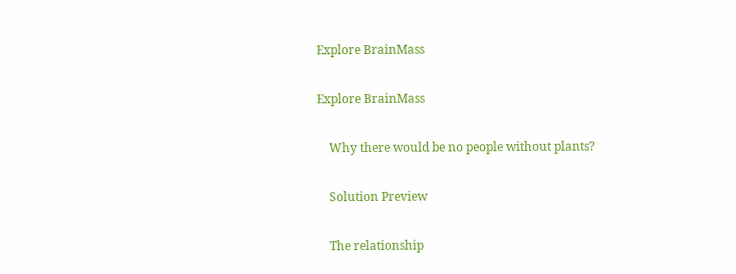Explore BrainMass

Explore BrainMass

    Why there would be no people without plants?

    Solution Preview

    The relationship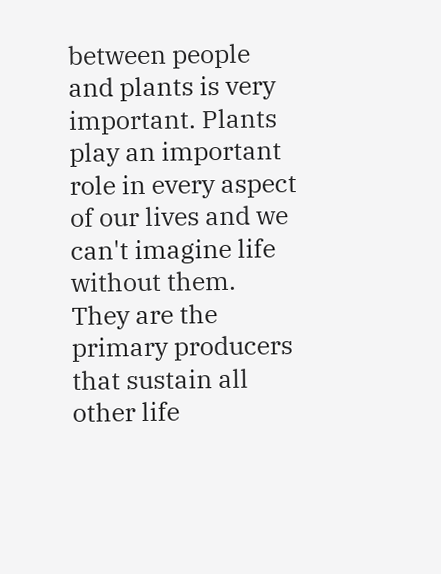between people and plants is very important. Plants play an important role in every aspect of our lives and we can't imagine life without them. They are the primary producers that sustain all other life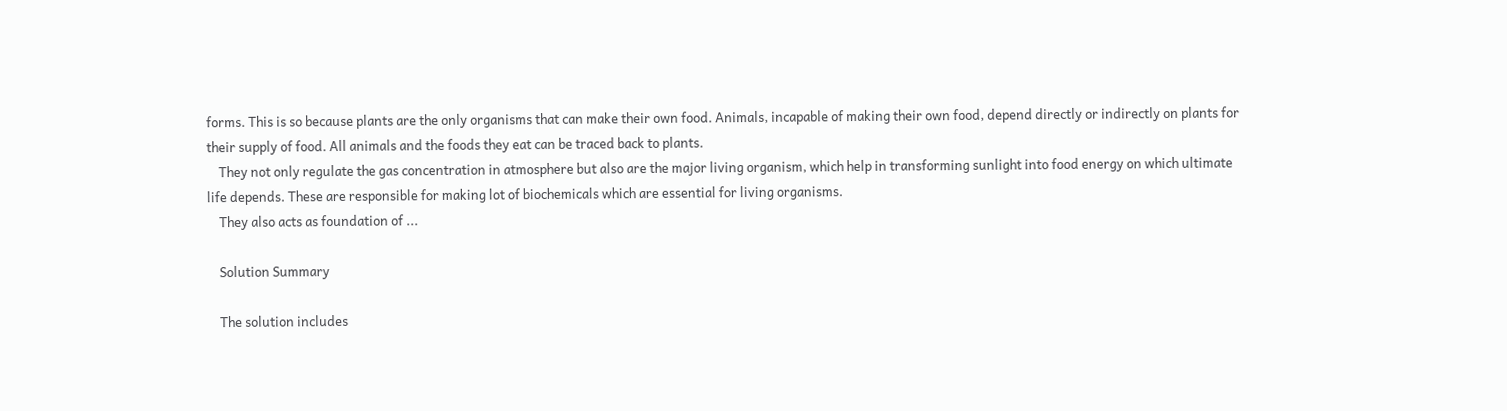forms. This is so because plants are the only organisms that can make their own food. Animals, incapable of making their own food, depend directly or indirectly on plants for their supply of food. All animals and the foods they eat can be traced back to plants.
    They not only regulate the gas concentration in atmosphere but also are the major living organism, which help in transforming sunlight into food energy on which ultimate life depends. These are responsible for making lot of biochemicals which are essential for living organisms.
    They also acts as foundation of ...

    Solution Summary

    The solution includes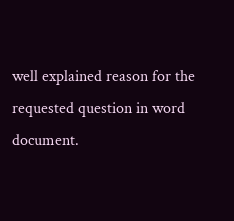well explained reason for the requested question in word document.